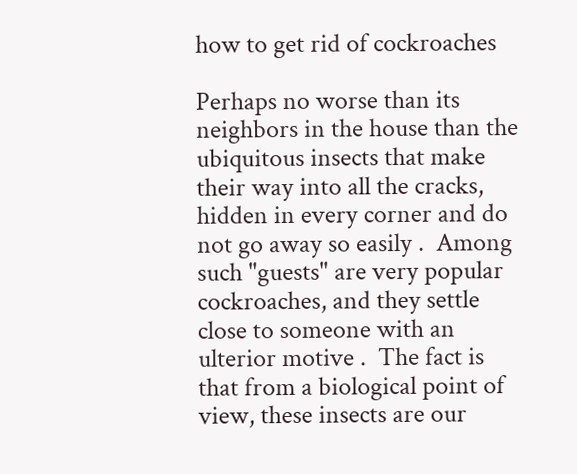how to get rid of cockroaches

Perhaps no worse than its neighbors in the house than the ubiquitous insects that make their way into all the cracks, hidden in every corner and do not go away so easily .  Among such "guests" are very popular cockroaches, and they settle close to someone with an ulterior motive .  The fact is that from a biological point of view, these insects are our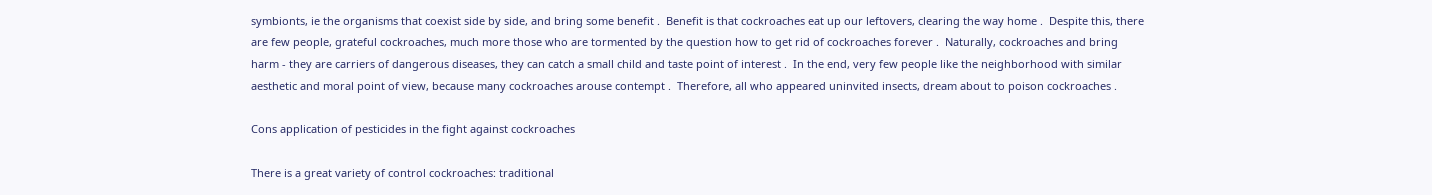symbionts, ie the organisms that coexist side by side, and bring some benefit .  Benefit is that cockroaches eat up our leftovers, clearing the way home .  Despite this, there are few people, grateful cockroaches, much more those who are tormented by the question how to get rid of cockroaches forever .  Naturally, cockroaches and bring harm - they are carriers of dangerous diseases, they can catch a small child and taste point of interest .  In the end, very few people like the neighborhood with similar aesthetic and moral point of view, because many cockroaches arouse contempt .  Therefore, all who appeared uninvited insects, dream about to poison cockroaches .

Cons application of pesticides in the fight against cockroaches

There is a great variety of control cockroaches: traditional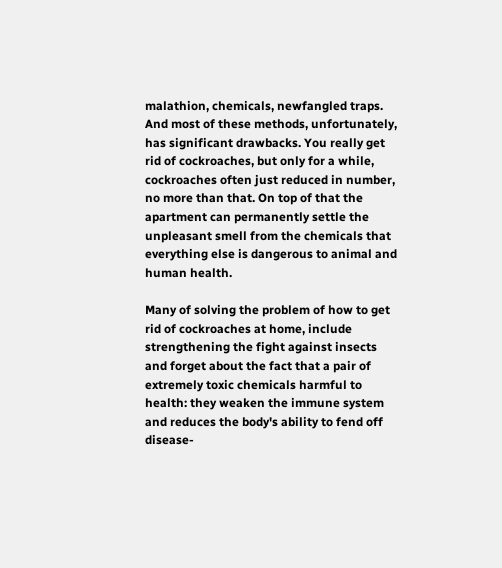malathion, chemicals, newfangled traps. And most of these methods, unfortunately, has significant drawbacks. You really get rid of cockroaches, but only for a while, cockroaches often just reduced in number, no more than that. On top of that the apartment can permanently settle the unpleasant smell from the chemicals that everything else is dangerous to animal and human health.

Many of solving the problem of how to get rid of cockroaches at home, include strengthening the fight against insects and forget about the fact that a pair of extremely toxic chemicals harmful to health: they weaken the immune system and reduces the body's ability to fend off disease-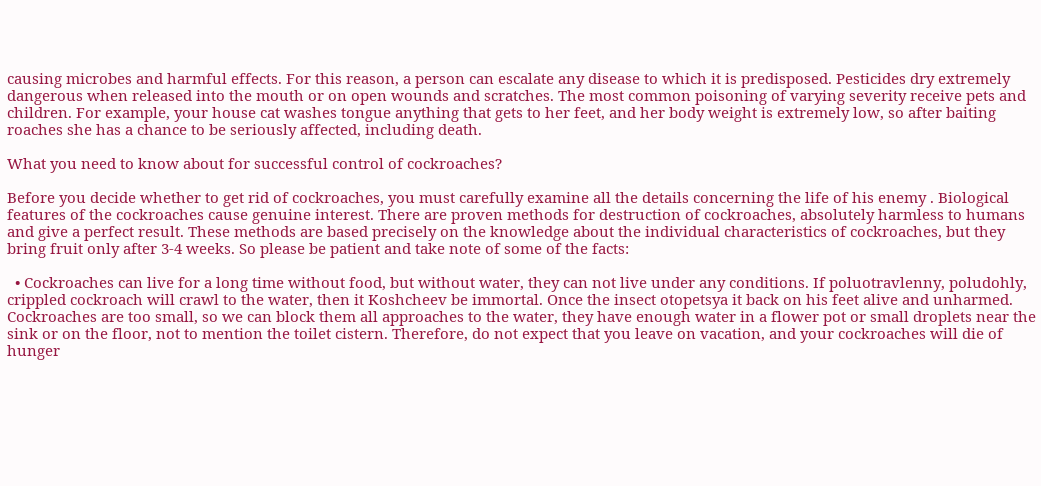causing microbes and harmful effects. For this reason, a person can escalate any disease to which it is predisposed. Pesticides dry extremely dangerous when released into the mouth or on open wounds and scratches. The most common poisoning of varying severity receive pets and children. For example, your house cat washes tongue anything that gets to her feet, and her body weight is extremely low, so after baiting roaches she has a chance to be seriously affected, including death.

What you need to know about for successful control of cockroaches?

Before you decide whether to get rid of cockroaches, you must carefully examine all the details concerning the life of his enemy . Biological features of the cockroaches cause genuine interest. There are proven methods for destruction of cockroaches, absolutely harmless to humans and give a perfect result. These methods are based precisely on the knowledge about the individual characteristics of cockroaches, but they bring fruit only after 3-4 weeks. So please be patient and take note of some of the facts:

  • Cockroaches can live for a long time without food, but without water, they can not live under any conditions. If poluotravlenny, poludohly, crippled cockroach will crawl to the water, then it Koshcheev be immortal. Once the insect otopetsya it back on his feet alive and unharmed. Cockroaches are too small, so we can block them all approaches to the water, they have enough water in a flower pot or small droplets near the sink or on the floor, not to mention the toilet cistern. Therefore, do not expect that you leave on vacation, and your cockroaches will die of hunger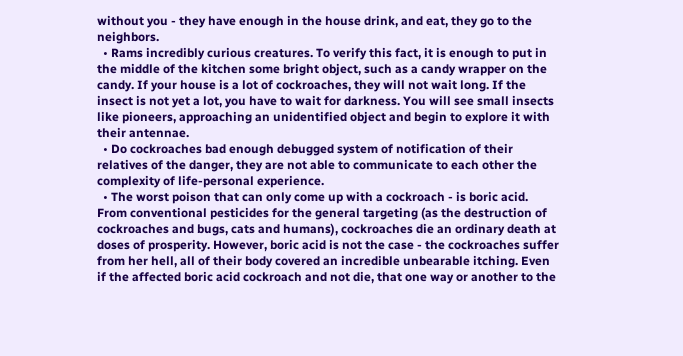without you - they have enough in the house drink, and eat, they go to the neighbors.
  • Rams incredibly curious creatures. To verify this fact, it is enough to put in the middle of the kitchen some bright object, such as a candy wrapper on the candy. If your house is a lot of cockroaches, they will not wait long. If the insect is not yet a lot, you have to wait for darkness. You will see small insects like pioneers, approaching an unidentified object and begin to explore it with their antennae.
  • Do cockroaches bad enough debugged system of notification of their relatives of the danger, they are not able to communicate to each other the complexity of life-personal experience.
  • The worst poison that can only come up with a cockroach - is boric acid. From conventional pesticides for the general targeting (as the destruction of cockroaches and bugs, cats and humans), cockroaches die an ordinary death at doses of prosperity. However, boric acid is not the case - the cockroaches suffer from her hell, all of their body covered an incredible unbearable itching. Even if the affected boric acid cockroach and not die, that one way or another to the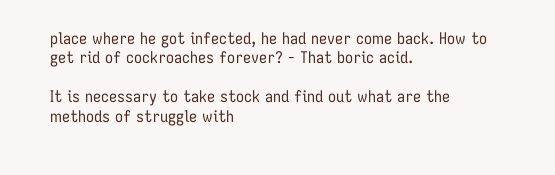place where he got infected, he had never come back. How to get rid of cockroaches forever? - That boric acid.

It is necessary to take stock and find out what are the methods of struggle with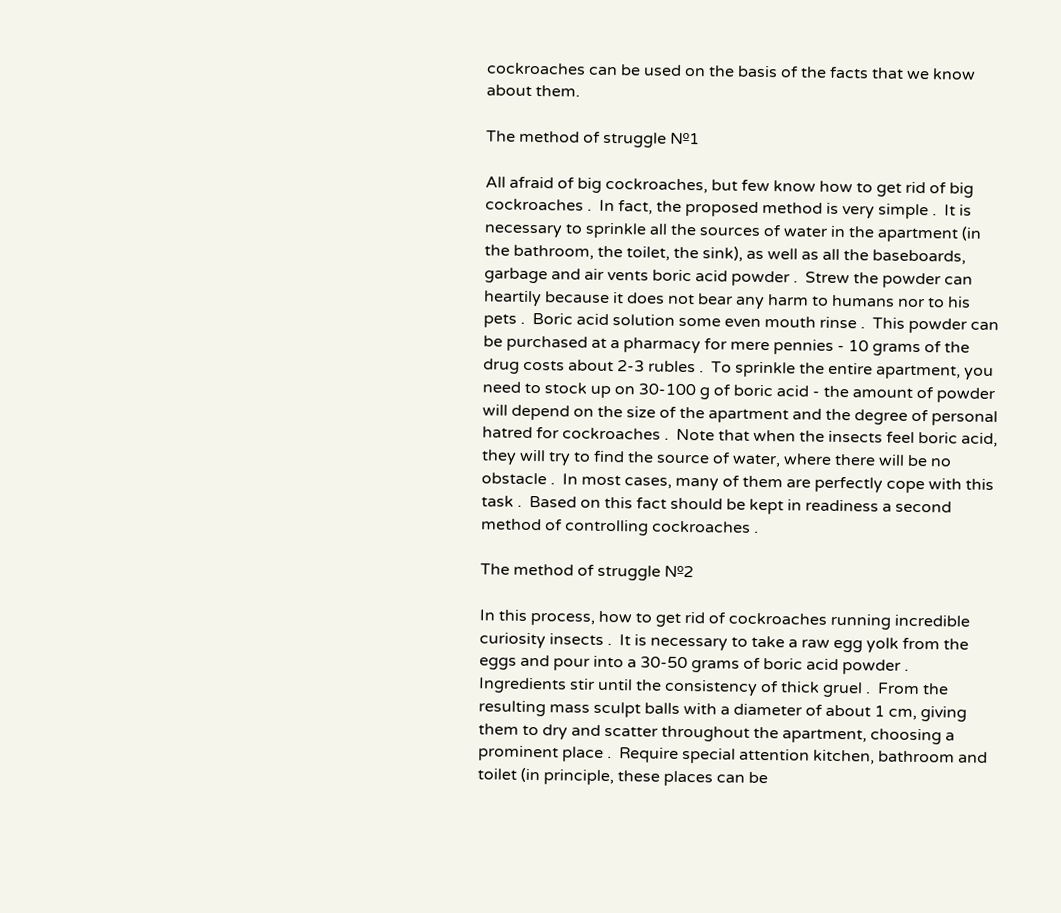cockroaches can be used on the basis of the facts that we know about them.

The method of struggle №1

All afraid of big cockroaches, but few know how to get rid of big cockroaches .  In fact, the proposed method is very simple .  It is necessary to sprinkle all the sources of water in the apartment (in the bathroom, the toilet, the sink), as well as all the baseboards, garbage and air vents boric acid powder .  Strew the powder can heartily because it does not bear any harm to humans nor to his pets .  Boric acid solution some even mouth rinse .  This powder can be purchased at a pharmacy for mere pennies - 10 grams of the drug costs about 2-3 rubles .  To sprinkle the entire apartment, you need to stock up on 30-100 g of boric acid - the amount of powder will depend on the size of the apartment and the degree of personal hatred for cockroaches .  Note that when the insects feel boric acid, they will try to find the source of water, where there will be no obstacle .  In most cases, many of them are perfectly cope with this task .  Based on this fact should be kept in readiness a second method of controlling cockroaches .

The method of struggle №2

In this process, how to get rid of cockroaches running incredible curiosity insects .  It is necessary to take a raw egg yolk from the eggs and pour into a 30-50 grams of boric acid powder .  Ingredients stir until the consistency of thick gruel .  From the resulting mass sculpt balls with a diameter of about 1 cm, giving them to dry and scatter throughout the apartment, choosing a prominent place .  Require special attention kitchen, bathroom and toilet (in principle, these places can be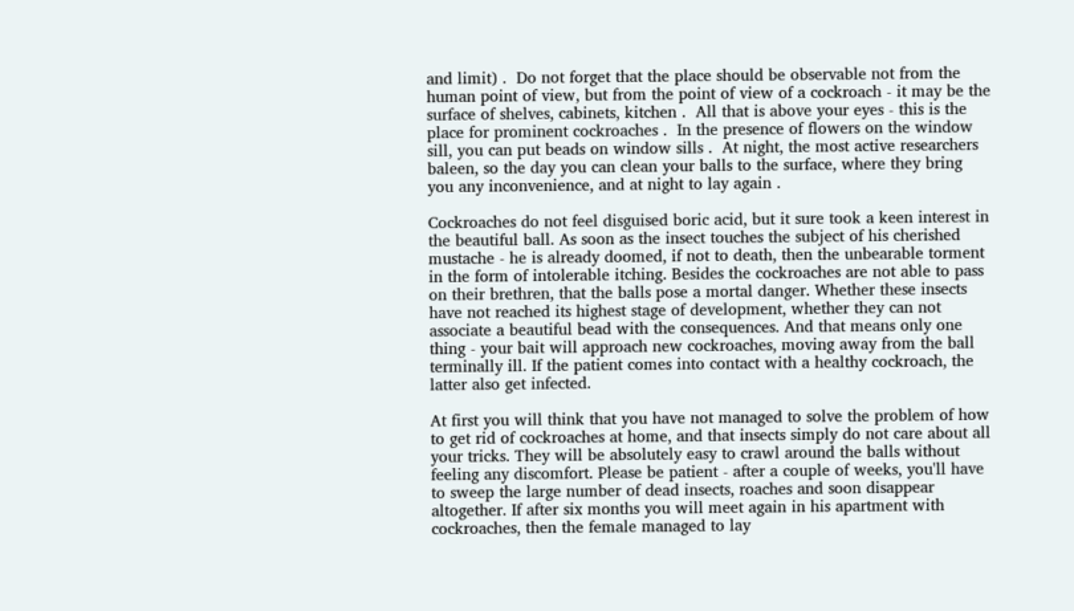and limit) .  Do not forget that the place should be observable not from the human point of view, but from the point of view of a cockroach - it may be the surface of shelves, cabinets, kitchen .  All that is above your eyes - this is the place for prominent cockroaches .  In the presence of flowers on the window sill, you can put beads on window sills .  At night, the most active researchers baleen, so the day you can clean your balls to the surface, where they bring you any inconvenience, and at night to lay again .

Cockroaches do not feel disguised boric acid, but it sure took a keen interest in the beautiful ball. As soon as the insect touches the subject of his cherished mustache - he is already doomed, if not to death, then the unbearable torment in the form of intolerable itching. Besides the cockroaches are not able to pass on their brethren, that the balls pose a mortal danger. Whether these insects have not reached its highest stage of development, whether they can not associate a beautiful bead with the consequences. And that means only one thing - your bait will approach new cockroaches, moving away from the ball terminally ill. If the patient comes into contact with a healthy cockroach, the latter also get infected.

At first you will think that you have not managed to solve the problem of how to get rid of cockroaches at home, and that insects simply do not care about all your tricks. They will be absolutely easy to crawl around the balls without feeling any discomfort. Please be patient - after a couple of weeks, you'll have to sweep the large number of dead insects, roaches and soon disappear altogether. If after six months you will meet again in his apartment with cockroaches, then the female managed to lay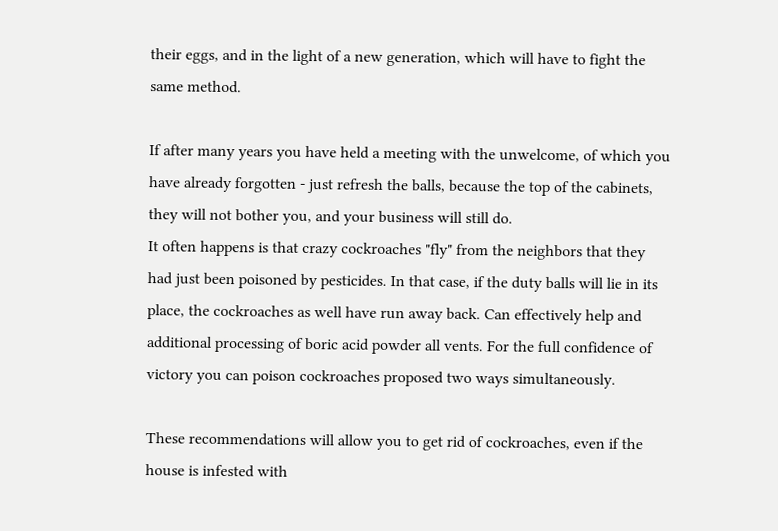their eggs, and in the light of a new generation, which will have to fight the same method.

If after many years you have held a meeting with the unwelcome, of which you have already forgotten - just refresh the balls, because the top of the cabinets, they will not bother you, and your business will still do.
It often happens is that crazy cockroaches "fly" from the neighbors that they had just been poisoned by pesticides. In that case, if the duty balls will lie in its place, the cockroaches as well have run away back. Can effectively help and additional processing of boric acid powder all vents. For the full confidence of victory you can poison cockroaches proposed two ways simultaneously.

These recommendations will allow you to get rid of cockroaches, even if the house is infested with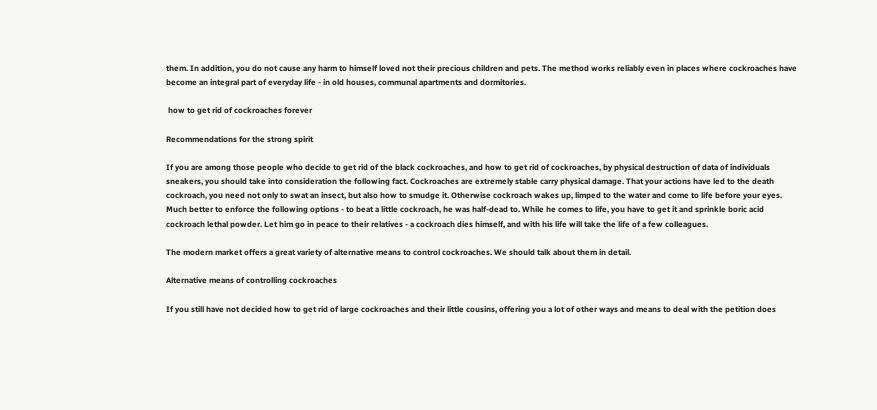them. In addition, you do not cause any harm to himself loved not their precious children and pets. The method works reliably even in places where cockroaches have become an integral part of everyday life - in old houses, communal apartments and dormitories.

 how to get rid of cockroaches forever

Recommendations for the strong spirit

If you are among those people who decide to get rid of the black cockroaches, and how to get rid of cockroaches, by physical destruction of data of individuals sneakers, you should take into consideration the following fact. Cockroaches are extremely stable carry physical damage. That your actions have led to the death cockroach, you need not only to swat an insect, but also how to smudge it. Otherwise cockroach wakes up, limped to the water and come to life before your eyes.
Much better to enforce the following options - to beat a little cockroach, he was half-dead to. While he comes to life, you have to get it and sprinkle boric acid cockroach lethal powder. Let him go in peace to their relatives - a cockroach dies himself, and with his life will take the life of a few colleagues.

The modern market offers a great variety of alternative means to control cockroaches. We should talk about them in detail.

Alternative means of controlling cockroaches

If you still have not decided how to get rid of large cockroaches and their little cousins, offering you a lot of other ways and means to deal with the petition does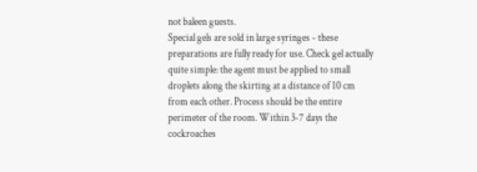not baleen guests.
Special gels are sold in large syringes - these preparations are fully ready for use. Check gel actually quite simple: the agent must be applied to small droplets along the skirting at a distance of 10 cm from each other. Process should be the entire perimeter of the room. Within 3-7 days the cockroaches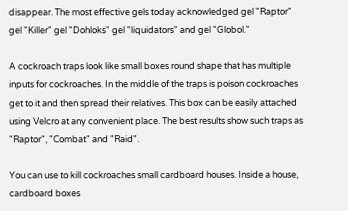disappear. The most effective gels today acknowledged gel "Raptor" gel "Killer" gel "Dohloks" gel "liquidators" and gel "Globol."

A cockroach traps look like small boxes round shape that has multiple inputs for cockroaches. In the middle of the traps is poison cockroaches get to it and then spread their relatives. This box can be easily attached using Velcro at any convenient place. The best results show such traps as "Raptor", "Combat" and "Raid".

You can use to kill cockroaches small cardboard houses. Inside a house, cardboard boxes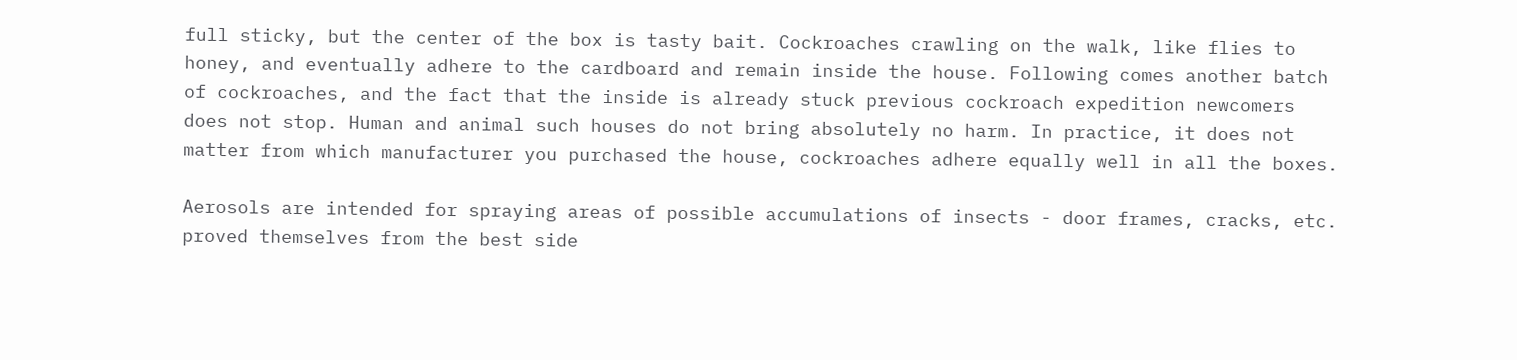full sticky, but the center of the box is tasty bait. Cockroaches crawling on the walk, like flies to honey, and eventually adhere to the cardboard and remain inside the house. Following comes another batch of cockroaches, and the fact that the inside is already stuck previous cockroach expedition newcomers does not stop. Human and animal such houses do not bring absolutely no harm. In practice, it does not matter from which manufacturer you purchased the house, cockroaches adhere equally well in all the boxes.

Aerosols are intended for spraying areas of possible accumulations of insects - door frames, cracks, etc. proved themselves from the best side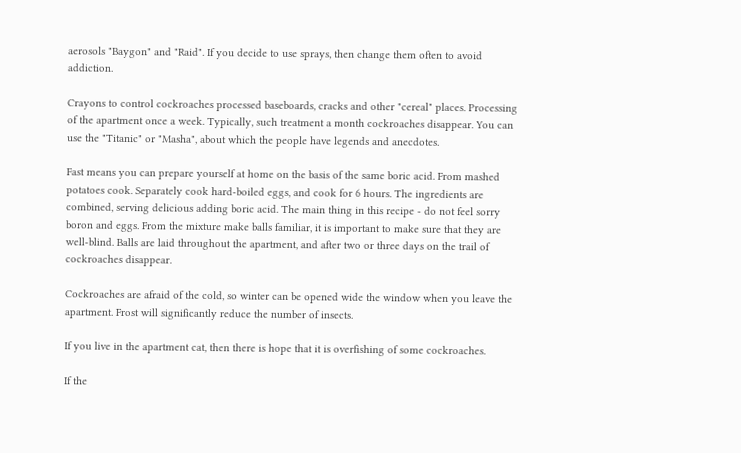aerosols "Baygon" and "Raid". If you decide to use sprays, then change them often to avoid addiction.

Crayons to control cockroaches processed baseboards, cracks and other "cereal" places. Processing of the apartment once a week. Typically, such treatment a month cockroaches disappear. You can use the "Titanic" or "Masha", about which the people have legends and anecdotes.

Fast means you can prepare yourself at home on the basis of the same boric acid. From mashed potatoes cook. Separately cook hard-boiled eggs, and cook for 6 hours. The ingredients are combined, serving delicious adding boric acid. The main thing in this recipe - do not feel sorry boron and eggs. From the mixture make balls familiar, it is important to make sure that they are well-blind. Balls are laid throughout the apartment, and after two or three days on the trail of cockroaches disappear.

Cockroaches are afraid of the cold, so winter can be opened wide the window when you leave the apartment. Frost will significantly reduce the number of insects.

If you live in the apartment cat, then there is hope that it is overfishing of some cockroaches.

If the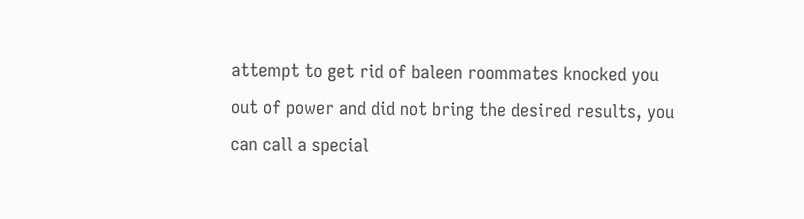attempt to get rid of baleen roommates knocked you out of power and did not bring the desired results, you can call a special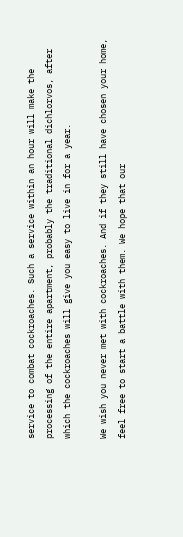service to combat cockroaches. Such a service within an hour will make the processing of the entire apartment, probably the traditional dichlorvos, after which the cockroaches will give you easy to live in for a year.

We wish you never met with cockroaches. And if they still have chosen your home, feel free to start a battle with them. We hope that our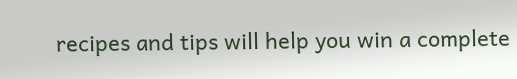recipes and tips will help you win a complete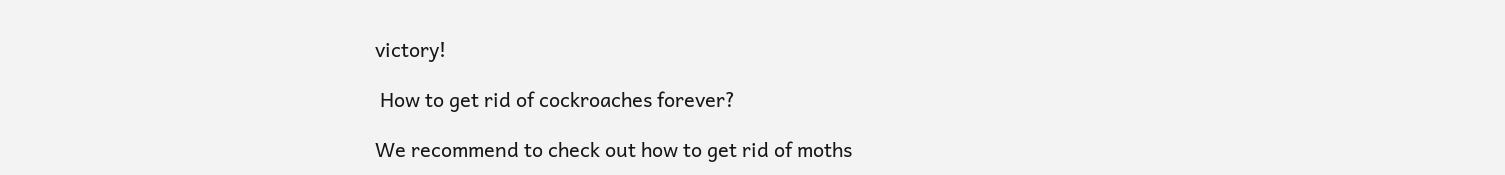victory!

 How to get rid of cockroaches forever?

We recommend to check out how to get rid of moths